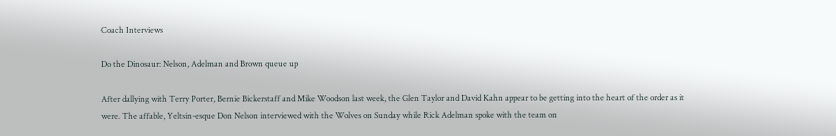Coach Interviews

Do the Dinosaur: Nelson, Adelman and Brown queue up

After dallying with Terry Porter, Bernie Bickerstaff and Mike Woodson last week, the Glen Taylor and David Kahn appear to be getting into the heart of the order as it were. The affable, Yeltsin-esque Don Nelson interviewed with the Wolves on Sunday while Rick Adelman spoke with the team on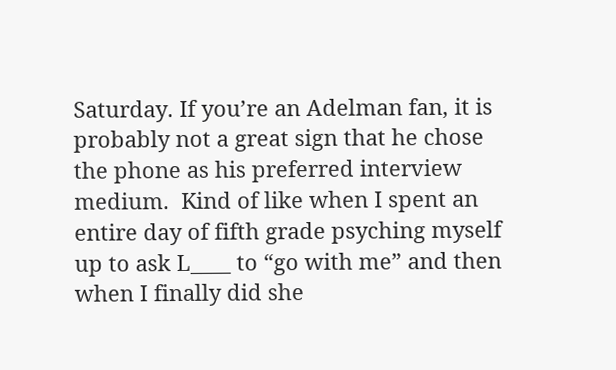Saturday. If you’re an Adelman fan, it is probably not a great sign that he chose the phone as his preferred interview medium.  Kind of like when I spent an entire day of fifth grade psyching myself up to ask L____ to “go with me” and then when I finally did she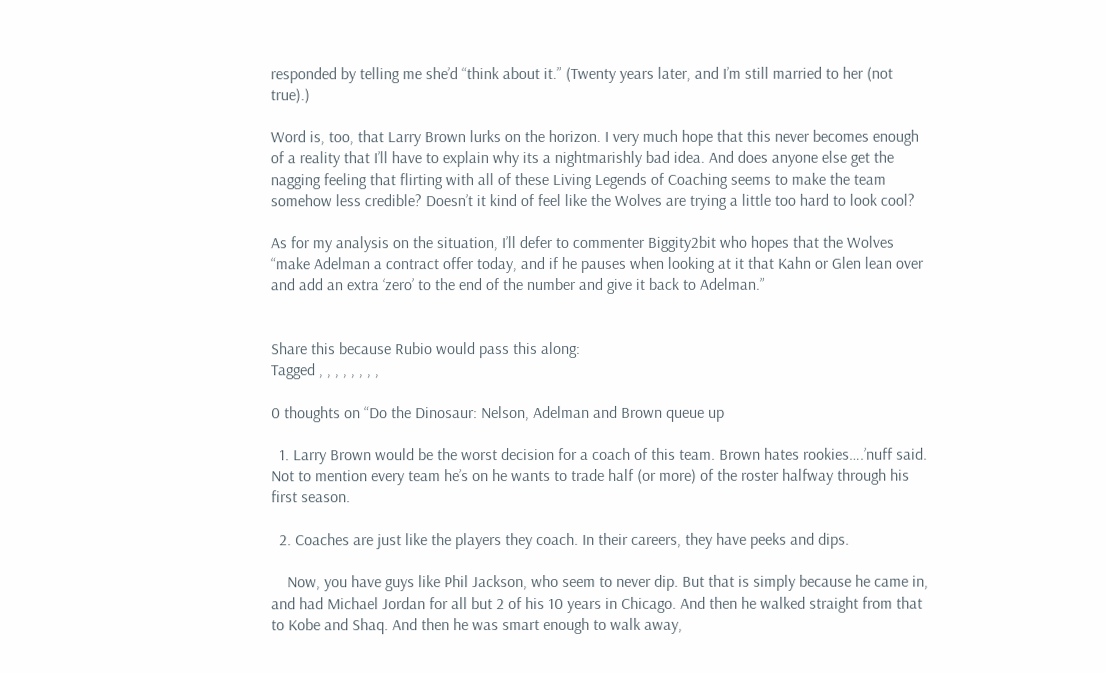responded by telling me she’d “think about it.” (Twenty years later, and I’m still married to her (not true).)

Word is, too, that Larry Brown lurks on the horizon. I very much hope that this never becomes enough of a reality that I’ll have to explain why its a nightmarishly bad idea. And does anyone else get the nagging feeling that flirting with all of these Living Legends of Coaching seems to make the team somehow less credible? Doesn’t it kind of feel like the Wolves are trying a little too hard to look cool?

As for my analysis on the situation, I’ll defer to commenter Biggity2bit who hopes that the Wolves “make Adelman a contract offer today, and if he pauses when looking at it that Kahn or Glen lean over and add an extra ‘zero’ to the end of the number and give it back to Adelman.”


Share this because Rubio would pass this along:
Tagged , , , , , , , ,

0 thoughts on “Do the Dinosaur: Nelson, Adelman and Brown queue up

  1. Larry Brown would be the worst decision for a coach of this team. Brown hates rookies….’nuff said. Not to mention every team he’s on he wants to trade half (or more) of the roster halfway through his first season.

  2. Coaches are just like the players they coach. In their careers, they have peeks and dips.

    Now, you have guys like Phil Jackson, who seem to never dip. But that is simply because he came in, and had Michael Jordan for all but 2 of his 10 years in Chicago. And then he walked straight from that to Kobe and Shaq. And then he was smart enough to walk away,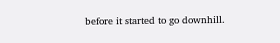before it started to go downhill.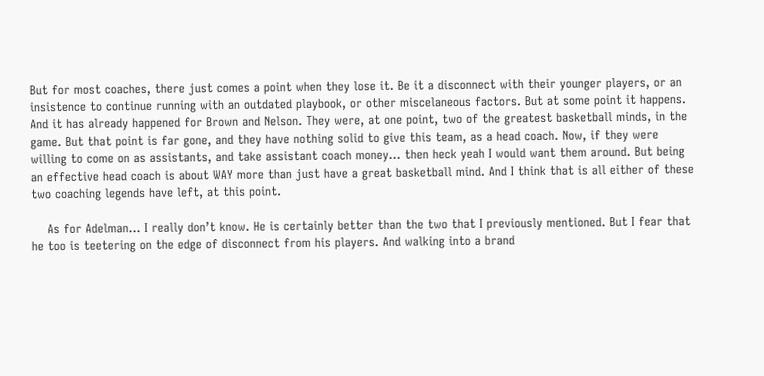But for most coaches, there just comes a point when they lose it. Be it a disconnect with their younger players, or an insistence to continue running with an outdated playbook, or other miscelaneous factors. But at some point it happens. And it has already happened for Brown and Nelson. They were, at one point, two of the greatest basketball minds, in the game. But that point is far gone, and they have nothing solid to give this team, as a head coach. Now, if they were willing to come on as assistants, and take assistant coach money… then heck yeah I would want them around. But being an effective head coach is about WAY more than just have a great basketball mind. And I think that is all either of these two coaching legends have left, at this point.

    As for Adelman… I really don’t know. He is certainly better than the two that I previously mentioned. But I fear that he too is teetering on the edge of disconnect from his players. And walking into a brand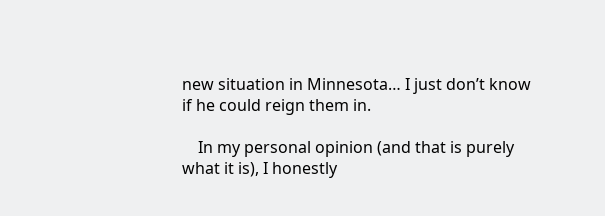new situation in Minnesota… I just don’t know if he could reign them in.

    In my personal opinion (and that is purely what it is), I honestly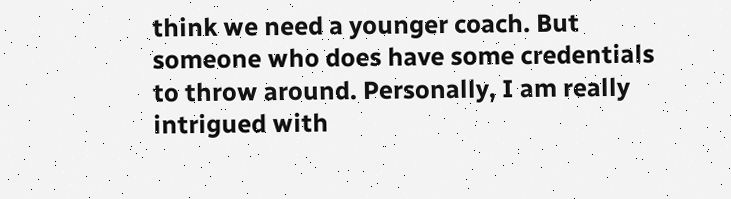think we need a younger coach. But someone who does have some credentials to throw around. Personally, I am really intrigued with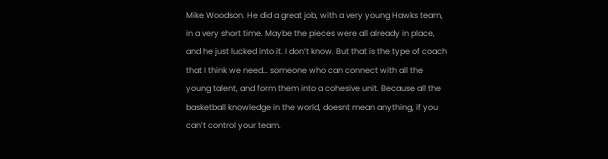Mike Woodson. He did a great job, with a very young Hawks team, in a very short time. Maybe the pieces were all already in place, and he just lucked into it. I don’t know. But that is the type of coach that I think we need… someone who can connect with all the young talent, and form them into a cohesive unit. Because all the basketball knowledge in the world, doesnt mean anything, if you can’t control your team.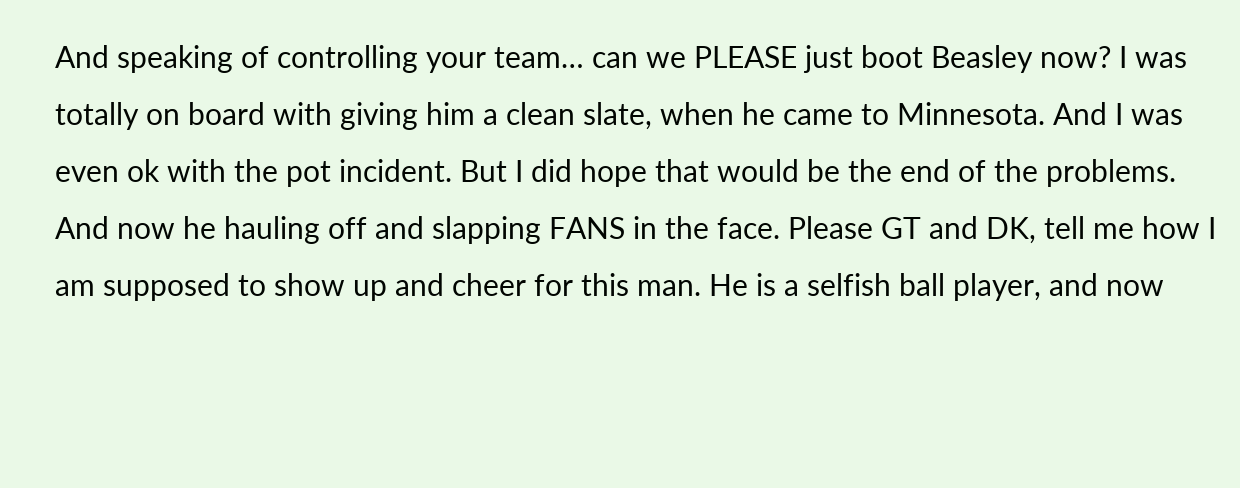And speaking of controlling your team… can we PLEASE just boot Beasley now? I was totally on board with giving him a clean slate, when he came to Minnesota. And I was even ok with the pot incident. But I did hope that would be the end of the problems. And now he hauling off and slapping FANS in the face. Please GT and DK, tell me how I am supposed to show up and cheer for this man. He is a selfish ball player, and now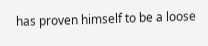has proven himself to be a loose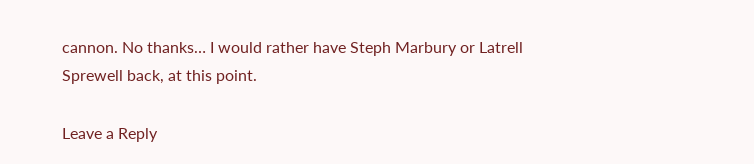cannon. No thanks… I would rather have Steph Marbury or Latrell Sprewell back, at this point.

Leave a Reply